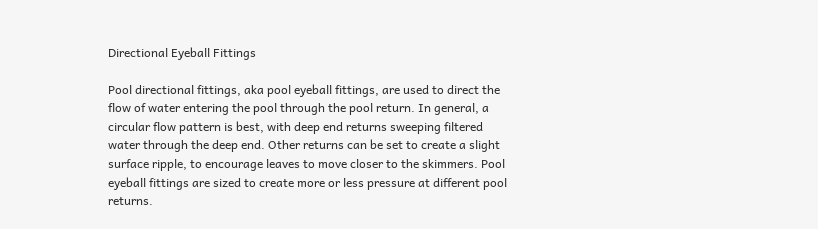Directional Eyeball Fittings

Pool directional fittings, aka pool eyeball fittings, are used to direct the flow of water entering the pool through the pool return. In general, a circular flow pattern is best, with deep end returns sweeping filtered water through the deep end. Other returns can be set to create a slight surface ripple, to encourage leaves to move closer to the skimmers. Pool eyeball fittings are sized to create more or less pressure at different pool returns.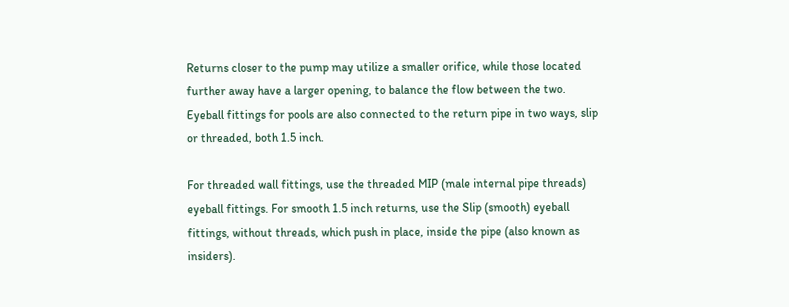Returns closer to the pump may utilize a smaller orifice, while those located further away have a larger opening, to balance the flow between the two. Eyeball fittings for pools are also connected to the return pipe in two ways, slip or threaded, both 1.5 inch.

For threaded wall fittings, use the threaded MIP (male internal pipe threads) eyeball fittings. For smooth 1.5 inch returns, use the Slip (smooth) eyeball fittings, without threads, which push in place, inside the pipe (also known as insiders).